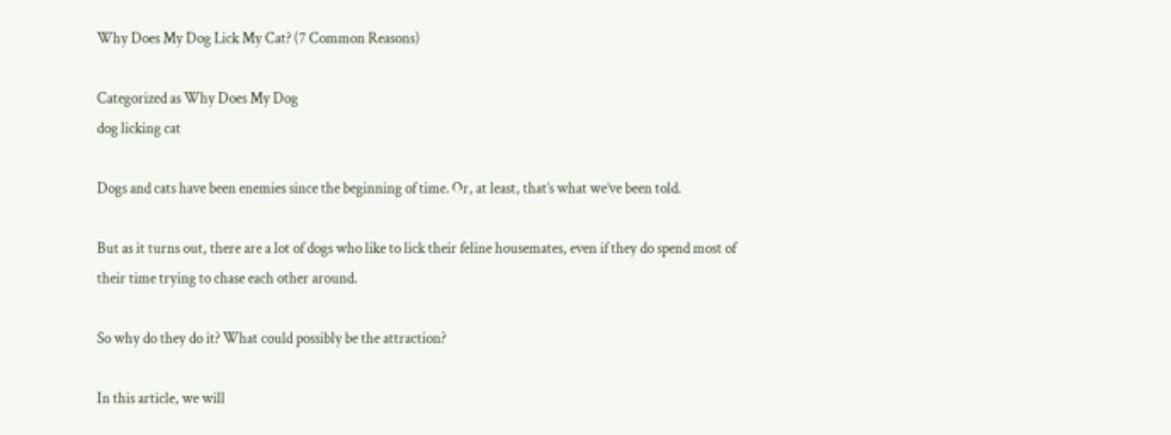Why Does My Dog Lick My Cat? (7 Common Reasons)

Categorized as Why Does My Dog
dog licking cat

Dogs and cats have been enemies since the beginning of time. Or, at least, that’s what we’ve been told.

But as it turns out, there are a lot of dogs who like to lick their feline housemates, even if they do spend most of their time trying to chase each other around.

So why do they do it? What could possibly be the attraction?

In this article, we will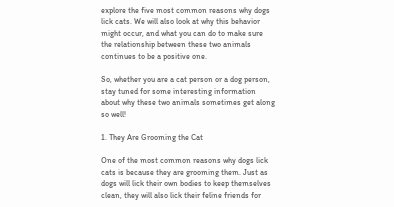explore the five most common reasons why dogs lick cats. We will also look at why this behavior might occur, and what you can do to make sure the relationship between these two animals continues to be a positive one.

So, whether you are a cat person or a dog person, stay tuned for some interesting information about why these two animals sometimes get along so well!

1. They Are Grooming the Cat

One of the most common reasons why dogs lick cats is because they are grooming them. Just as dogs will lick their own bodies to keep themselves clean, they will also lick their feline friends for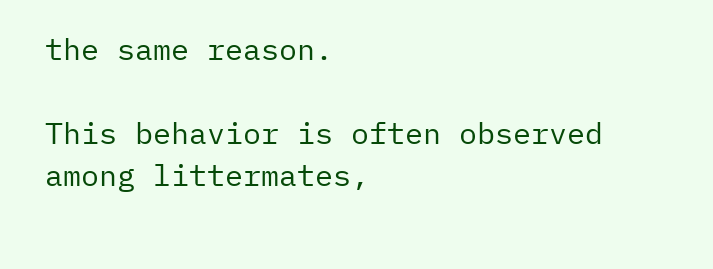the same reason.

This behavior is often observed among littermates,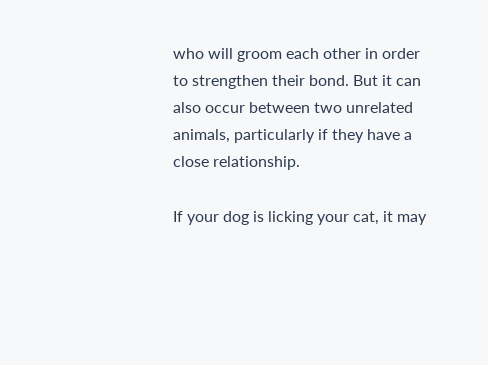who will groom each other in order to strengthen their bond. But it can also occur between two unrelated animals, particularly if they have a close relationship.

If your dog is licking your cat, it may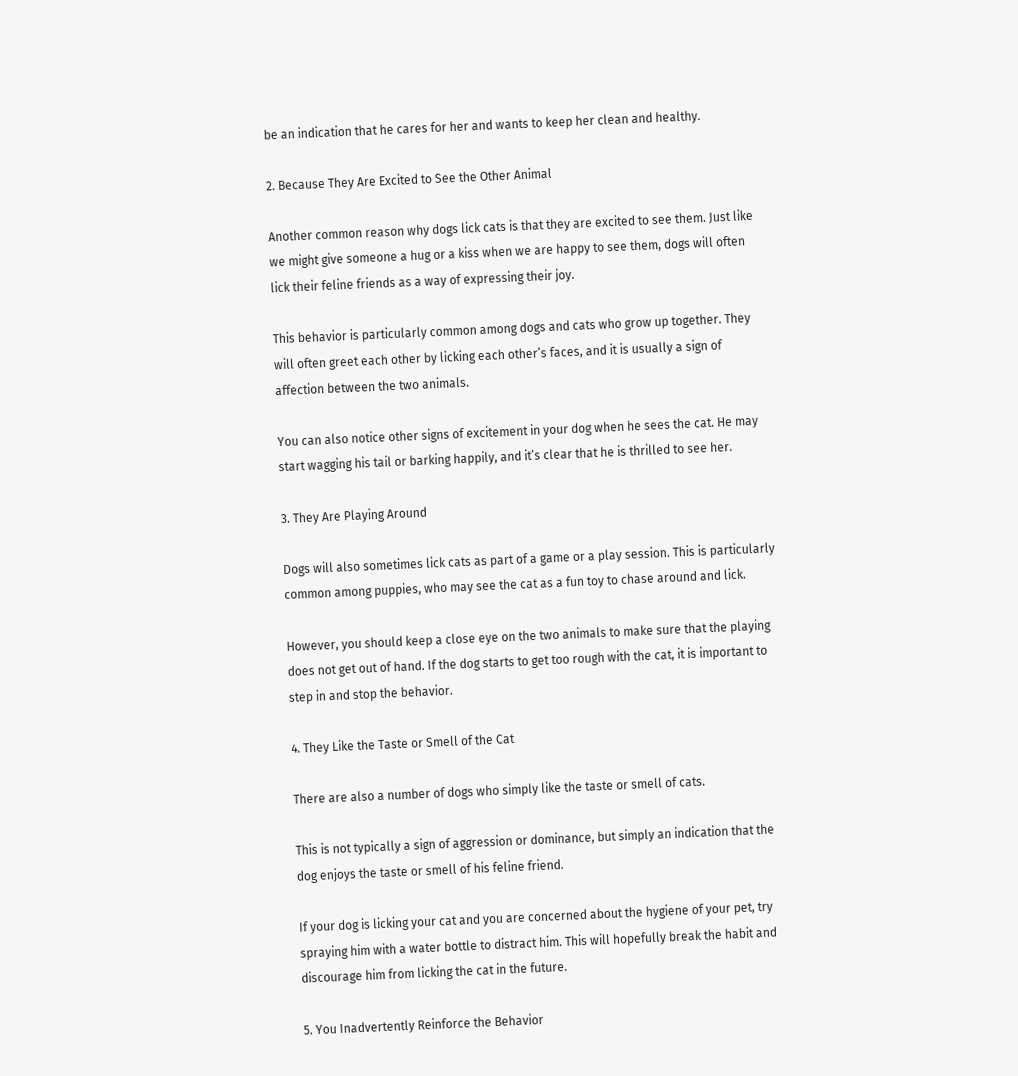be an indication that he cares for her and wants to keep her clean and healthy.

2. Because They Are Excited to See the Other Animal

Another common reason why dogs lick cats is that they are excited to see them. Just like we might give someone a hug or a kiss when we are happy to see them, dogs will often lick their feline friends as a way of expressing their joy.

This behavior is particularly common among dogs and cats who grow up together. They will often greet each other by licking each other’s faces, and it is usually a sign of affection between the two animals.

You can also notice other signs of excitement in your dog when he sees the cat. He may start wagging his tail or barking happily, and it’s clear that he is thrilled to see her.

3. They Are Playing Around

Dogs will also sometimes lick cats as part of a game or a play session. This is particularly common among puppies, who may see the cat as a fun toy to chase around and lick.

However, you should keep a close eye on the two animals to make sure that the playing does not get out of hand. If the dog starts to get too rough with the cat, it is important to step in and stop the behavior.

4. They Like the Taste or Smell of the Cat

There are also a number of dogs who simply like the taste or smell of cats.

This is not typically a sign of aggression or dominance, but simply an indication that the dog enjoys the taste or smell of his feline friend.

If your dog is licking your cat and you are concerned about the hygiene of your pet, try spraying him with a water bottle to distract him. This will hopefully break the habit and discourage him from licking the cat in the future.

5. You Inadvertently Reinforce the Behavior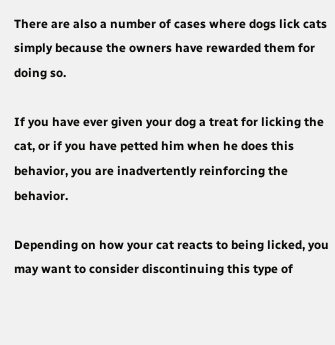There are also a number of cases where dogs lick cats simply because the owners have rewarded them for doing so.

If you have ever given your dog a treat for licking the cat, or if you have petted him when he does this behavior, you are inadvertently reinforcing the behavior.

Depending on how your cat reacts to being licked, you may want to consider discontinuing this type of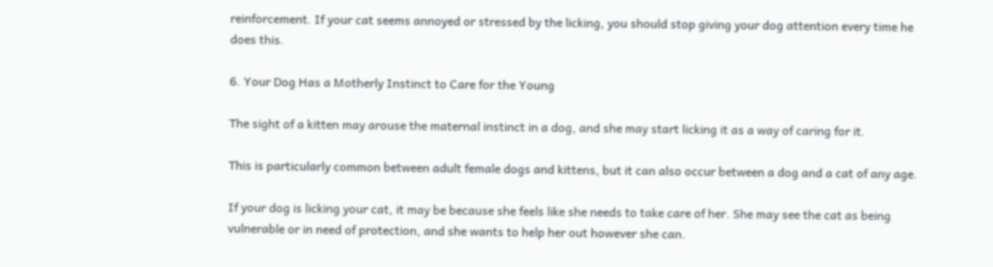reinforcement. If your cat seems annoyed or stressed by the licking, you should stop giving your dog attention every time he does this.

6. Your Dog Has a Motherly Instinct to Care for the Young

The sight of a kitten may arouse the maternal instinct in a dog, and she may start licking it as a way of caring for it.

This is particularly common between adult female dogs and kittens, but it can also occur between a dog and a cat of any age.

If your dog is licking your cat, it may be because she feels like she needs to take care of her. She may see the cat as being vulnerable or in need of protection, and she wants to help her out however she can.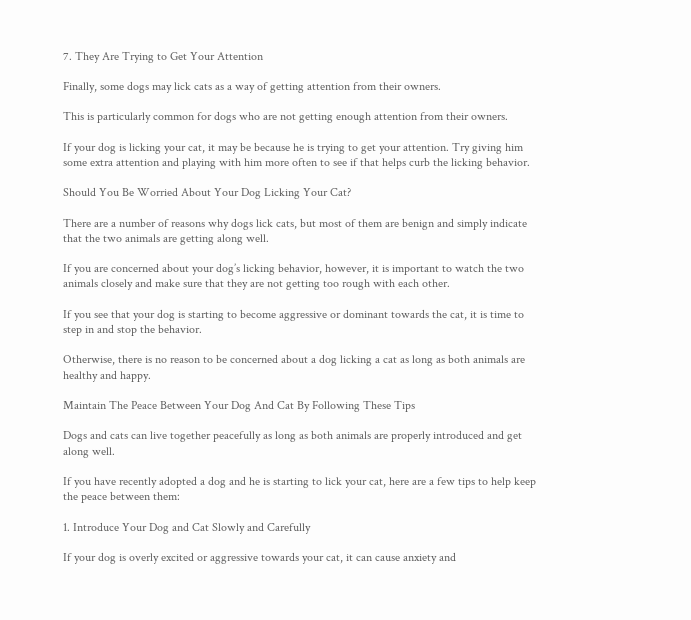7. They Are Trying to Get Your Attention

Finally, some dogs may lick cats as a way of getting attention from their owners.

This is particularly common for dogs who are not getting enough attention from their owners.

If your dog is licking your cat, it may be because he is trying to get your attention. Try giving him some extra attention and playing with him more often to see if that helps curb the licking behavior.

Should You Be Worried About Your Dog Licking Your Cat?

There are a number of reasons why dogs lick cats, but most of them are benign and simply indicate that the two animals are getting along well.

If you are concerned about your dog’s licking behavior, however, it is important to watch the two animals closely and make sure that they are not getting too rough with each other.

If you see that your dog is starting to become aggressive or dominant towards the cat, it is time to step in and stop the behavior.

Otherwise, there is no reason to be concerned about a dog licking a cat as long as both animals are healthy and happy.

Maintain The Peace Between Your Dog And Cat By Following These Tips

Dogs and cats can live together peacefully as long as both animals are properly introduced and get along well.

If you have recently adopted a dog and he is starting to lick your cat, here are a few tips to help keep the peace between them:

1. Introduce Your Dog and Cat Slowly and Carefully

If your dog is overly excited or aggressive towards your cat, it can cause anxiety and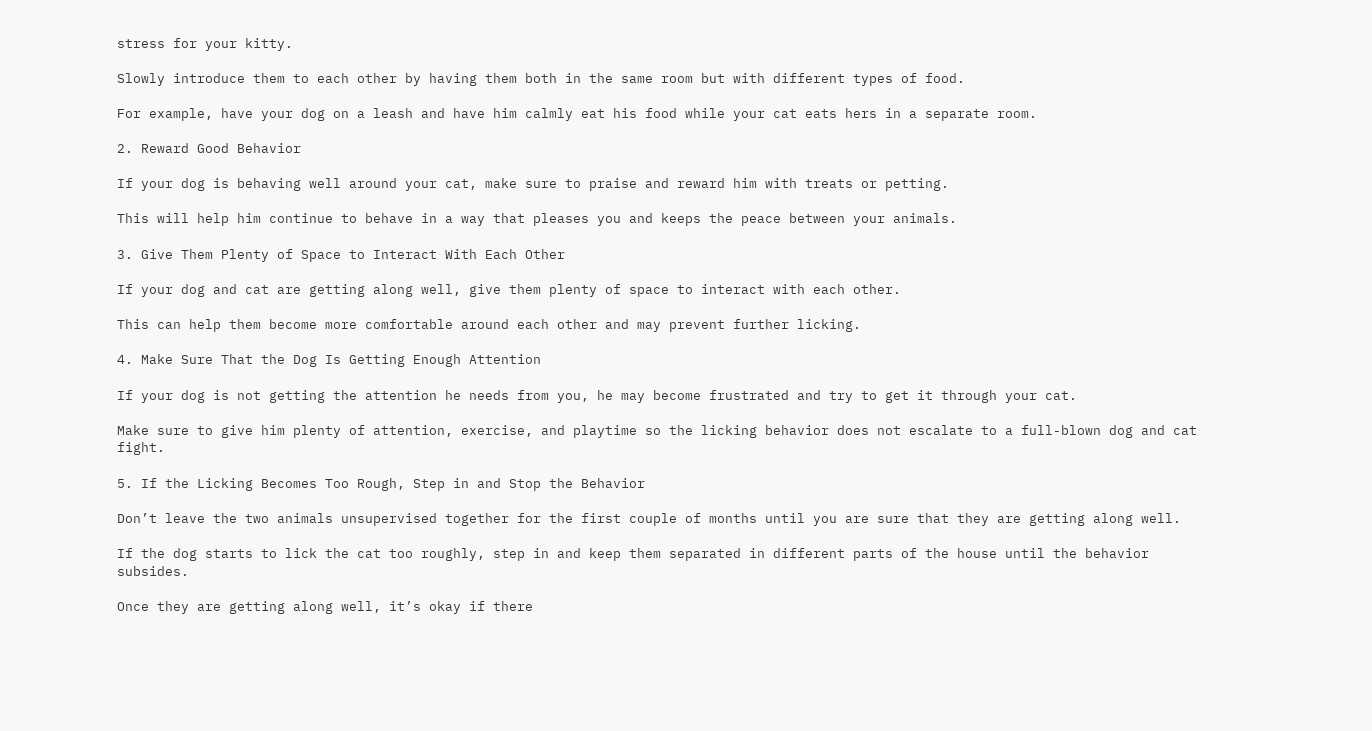stress for your kitty.

Slowly introduce them to each other by having them both in the same room but with different types of food.

For example, have your dog on a leash and have him calmly eat his food while your cat eats hers in a separate room.

2. Reward Good Behavior

If your dog is behaving well around your cat, make sure to praise and reward him with treats or petting.

This will help him continue to behave in a way that pleases you and keeps the peace between your animals.

3. Give Them Plenty of Space to Interact With Each Other

If your dog and cat are getting along well, give them plenty of space to interact with each other.

This can help them become more comfortable around each other and may prevent further licking.

4. Make Sure That the Dog Is Getting Enough Attention

If your dog is not getting the attention he needs from you, he may become frustrated and try to get it through your cat.

Make sure to give him plenty of attention, exercise, and playtime so the licking behavior does not escalate to a full-blown dog and cat fight.

5. If the Licking Becomes Too Rough, Step in and Stop the Behavior

Don’t leave the two animals unsupervised together for the first couple of months until you are sure that they are getting along well.

If the dog starts to lick the cat too roughly, step in and keep them separated in different parts of the house until the behavior subsides.

Once they are getting along well, it’s okay if there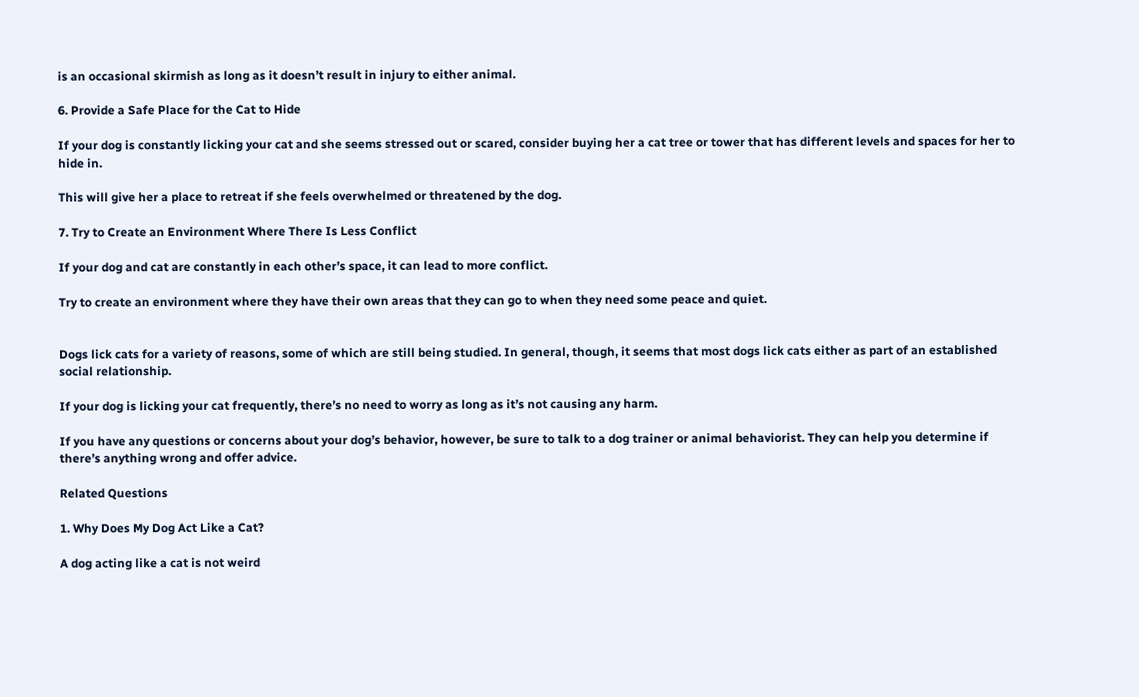is an occasional skirmish as long as it doesn’t result in injury to either animal.

6. Provide a Safe Place for the Cat to Hide

If your dog is constantly licking your cat and she seems stressed out or scared, consider buying her a cat tree or tower that has different levels and spaces for her to hide in.

This will give her a place to retreat if she feels overwhelmed or threatened by the dog.

7. Try to Create an Environment Where There Is Less Conflict

If your dog and cat are constantly in each other’s space, it can lead to more conflict.

Try to create an environment where they have their own areas that they can go to when they need some peace and quiet.


Dogs lick cats for a variety of reasons, some of which are still being studied. In general, though, it seems that most dogs lick cats either as part of an established social relationship.

If your dog is licking your cat frequently, there’s no need to worry as long as it’s not causing any harm.

If you have any questions or concerns about your dog’s behavior, however, be sure to talk to a dog trainer or animal behaviorist. They can help you determine if there’s anything wrong and offer advice.

Related Questions

1. Why Does My Dog Act Like a Cat?

A dog acting like a cat is not weird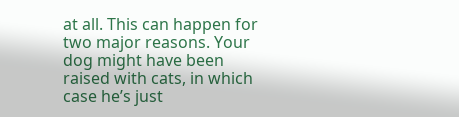at all. This can happen for two major reasons. Your dog might have been raised with cats, in which case he’s just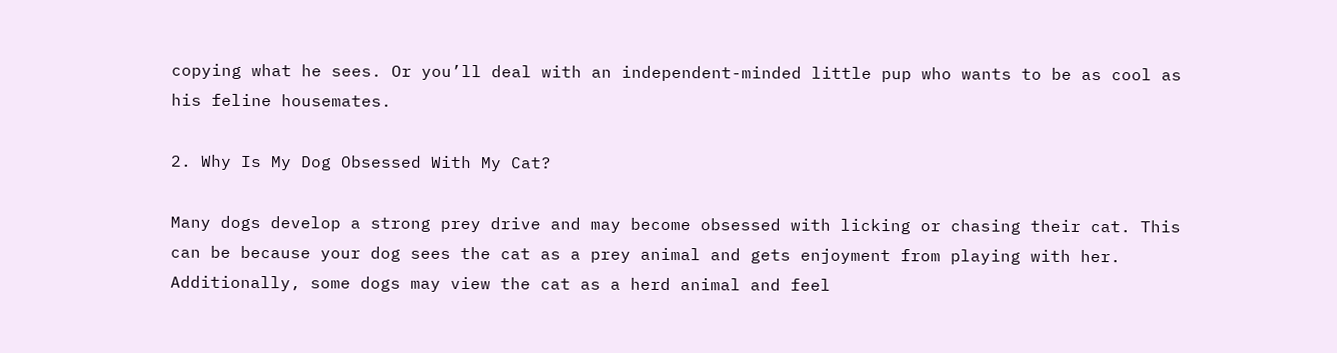copying what he sees. Or you’ll deal with an independent-minded little pup who wants to be as cool as his feline housemates.

2. Why Is My Dog Obsessed With My Cat?

Many dogs develop a strong prey drive and may become obsessed with licking or chasing their cat. This can be because your dog sees the cat as a prey animal and gets enjoyment from playing with her. Additionally, some dogs may view the cat as a herd animal and feel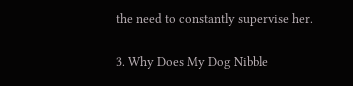the need to constantly supervise her.

3. Why Does My Dog Nibble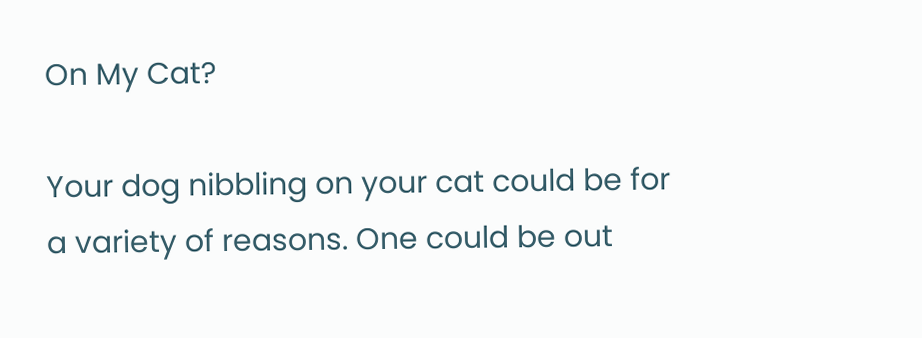On My Cat?

Your dog nibbling on your cat could be for a variety of reasons. One could be out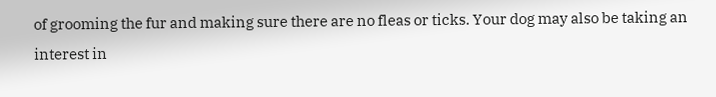of grooming the fur and making sure there are no fleas or ticks. Your dog may also be taking an interest in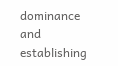dominance and establishing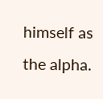himself as the alpha.